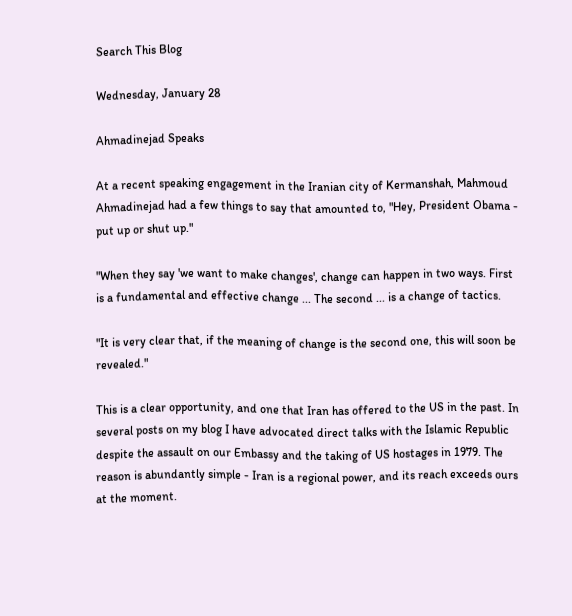Search This Blog

Wednesday, January 28

Ahmadinejad Speaks

At a recent speaking engagement in the Iranian city of Kermanshah, Mahmoud Ahmadinejad had a few things to say that amounted to, "Hey, President Obama - put up or shut up."

"When they say 'we want to make changes', change can happen in two ways. First is a fundamental and effective change ... The second ... is a change of tactics.

"It is very clear that, if the meaning of change is the second one, this will soon be revealed."

This is a clear opportunity, and one that Iran has offered to the US in the past. In several posts on my blog I have advocated direct talks with the Islamic Republic despite the assault on our Embassy and the taking of US hostages in 1979. The reason is abundantly simple - Iran is a regional power, and its reach exceeds ours at the moment.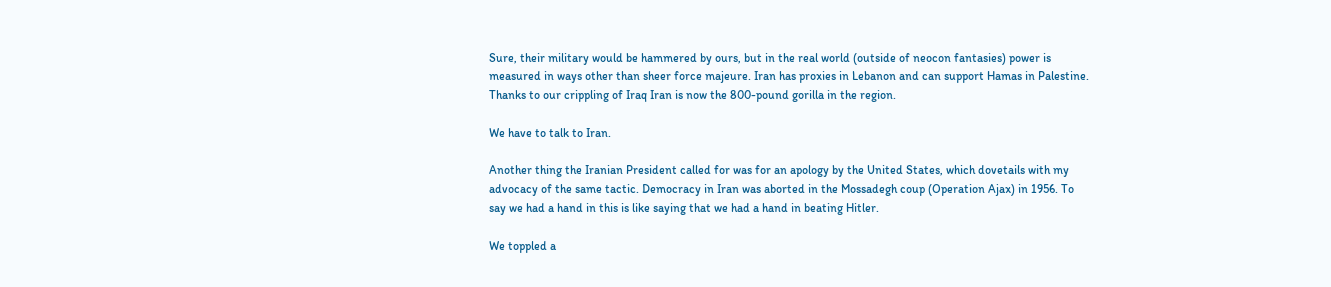Sure, their military would be hammered by ours, but in the real world (outside of neocon fantasies) power is measured in ways other than sheer force majeure. Iran has proxies in Lebanon and can support Hamas in Palestine. Thanks to our crippling of Iraq Iran is now the 800-pound gorilla in the region.

We have to talk to Iran.

Another thing the Iranian President called for was for an apology by the United States, which dovetails with my advocacy of the same tactic. Democracy in Iran was aborted in the Mossadegh coup (Operation Ajax) in 1956. To say we had a hand in this is like saying that we had a hand in beating Hitler.

We toppled a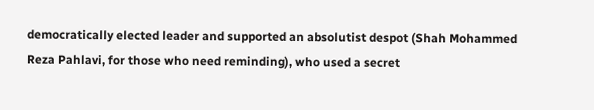democratically elected leader and supported an absolutist despot (Shah Mohammed Reza Pahlavi, for those who need reminding), who used a secret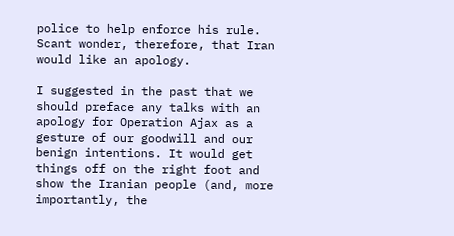police to help enforce his rule. Scant wonder, therefore, that Iran would like an apology.

I suggested in the past that we should preface any talks with an apology for Operation Ajax as a gesture of our goodwill and our benign intentions. It would get things off on the right foot and show the Iranian people (and, more importantly, the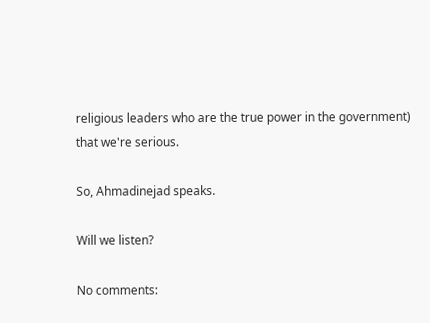religious leaders who are the true power in the government) that we're serious.

So, Ahmadinejad speaks.

Will we listen?

No comments: